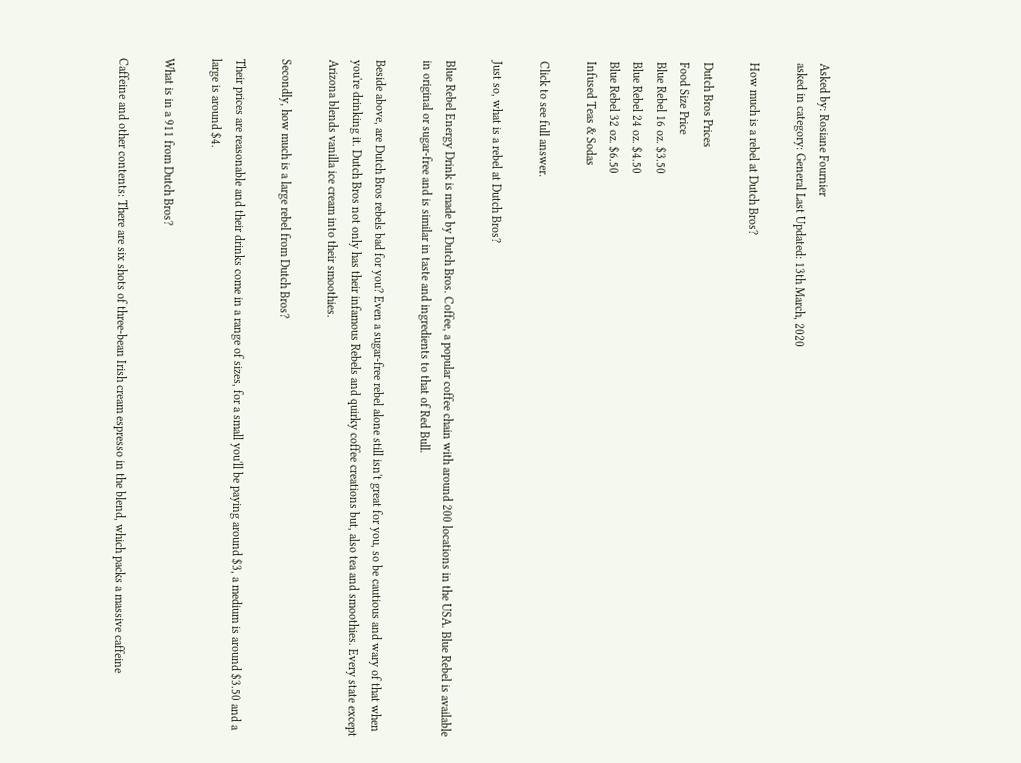Asked by: Rosiane Fournier
asked in category: General Last Updated: 13th March, 2020

How much is a rebel at Dutch Bros?

Dutch Bros Prices
Food Size Price
Blue Rebel 16 oz. $3.50
Blue Rebel 24 oz. $4.50
Blue Rebel 32 oz. $6.50
Infused Teas & Sodas

Click to see full answer.

Just so, what is a rebel at Dutch Bros?

Blue Rebel Energy Drink is made by Dutch Bros. Coffee, a popular coffee chain with around 200 locations in the USA. Blue Rebel is available in original or sugar-free and is similar in taste and ingredients to that of Red Bull.

Beside above, are Dutch Bros rebels bad for you? Even a sugar-free rebel alone still isn't great for you, so be cautious and wary of that when you're drinking it. Dutch Bros not only has their infamous Rebels and quirky coffee creations but, also tea and smoothies. Every state except Arizona blends vanilla ice cream into their smoothies.

Secondly, how much is a large rebel from Dutch Bros?

Their prices are reasonable and their drinks come in a range of sizes, for a small you'll be paying around $3, a medium is around $3.50 and a large is around $4.

What is in a 911 from Dutch Bros?

Caffeine and other contents: There are six shots of three-bean Irish cream espresso in the blend, which packs a massive caffeine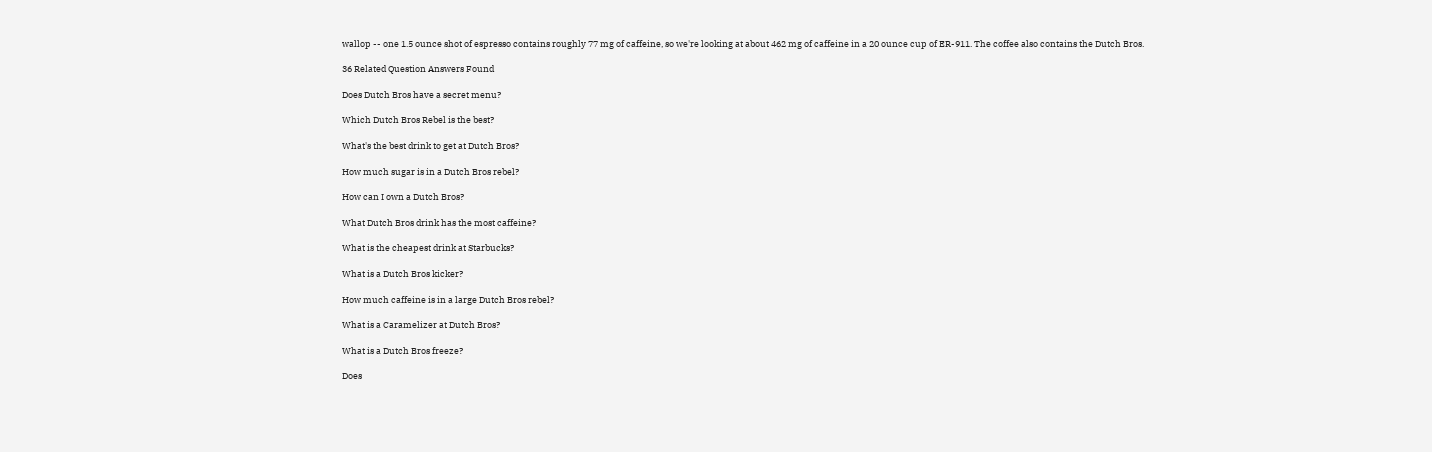wallop -- one 1.5 ounce shot of espresso contains roughly 77 mg of caffeine, so we're looking at about 462 mg of caffeine in a 20 ounce cup of ER-911. The coffee also contains the Dutch Bros.

36 Related Question Answers Found

Does Dutch Bros have a secret menu?

Which Dutch Bros Rebel is the best?

What's the best drink to get at Dutch Bros?

How much sugar is in a Dutch Bros rebel?

How can I own a Dutch Bros?

What Dutch Bros drink has the most caffeine?

What is the cheapest drink at Starbucks?

What is a Dutch Bros kicker?

How much caffeine is in a large Dutch Bros rebel?

What is a Caramelizer at Dutch Bros?

What is a Dutch Bros freeze?

Does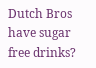Dutch Bros have sugar free drinks?